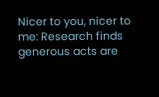Nicer to you, nicer to me: Research finds generous acts are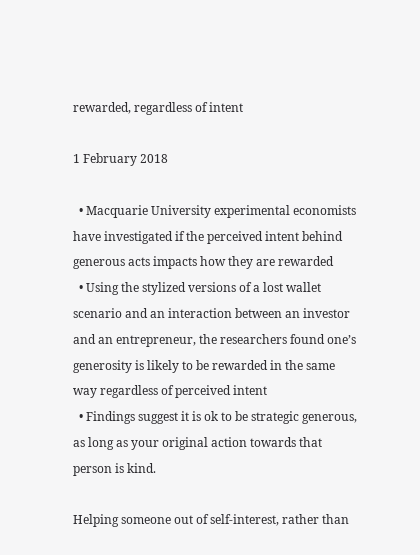rewarded, regardless of intent

1 February 2018

  • Macquarie University experimental economists have investigated if the perceived intent behind generous acts impacts how they are rewarded
  • Using the stylized versions of a lost wallet scenario and an interaction between an investor and an entrepreneur, the researchers found one’s generosity is likely to be rewarded in the same way regardless of perceived intent
  • Findings suggest it is ok to be strategic generous, as long as your original action towards that person is kind.

Helping someone out of self-interest, rather than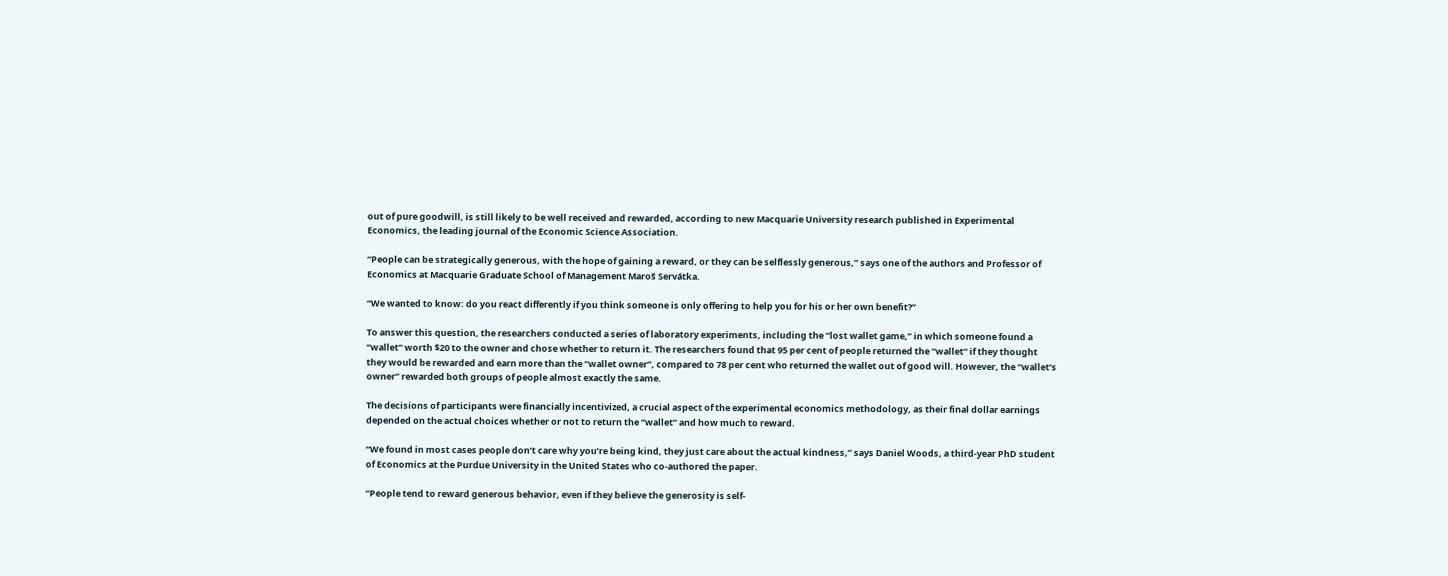out of pure goodwill, is still likely to be well received and rewarded, according to new Macquarie University research published in Experimental Economics, the leading journal of the Economic Science Association.

“People can be strategically generous, with the hope of gaining a reward, or they can be selflessly generous,” says one of the authors and Professor of Economics at Macquarie Graduate School of Management Maroš Servátka.

“We wanted to know: do you react differently if you think someone is only offering to help you for his or her own benefit?”

To answer this question, the researchers conducted a series of laboratory experiments, including the “lost wallet game,” in which someone found a “wallet” worth $20 to the owner and chose whether to return it. The researchers found that 95 per cent of people returned the “wallet” if they thought they would be rewarded and earn more than the “wallet owner”, compared to 78 per cent who returned the wallet out of good will. However, the “wallet’s owner” rewarded both groups of people almost exactly the same.

The decisions of participants were financially incentivized, a crucial aspect of the experimental economics methodology, as their final dollar earnings depended on the actual choices whether or not to return the “wallet” and how much to reward.

“We found in most cases people don’t care why you’re being kind, they just care about the actual kindness,” says Daniel Woods, a third-year PhD student of Economics at the Purdue University in the United States who co-authored the paper.

“People tend to reward generous behavior, even if they believe the generosity is self-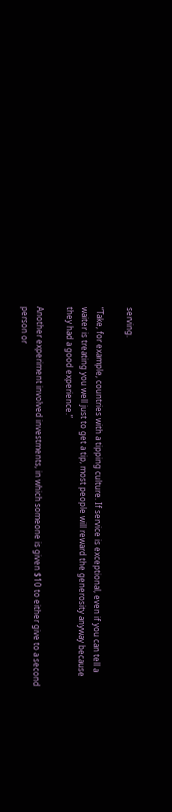serving.

“Take, for example, countries with a tipping culture. If service is exceptional, even if you can tell a waiter is treating you well just to get a tip, most people will reward the generosity anyway because they had a good experience.”

Another experiment involved investments, in which someone is given $10 to either give to a second person or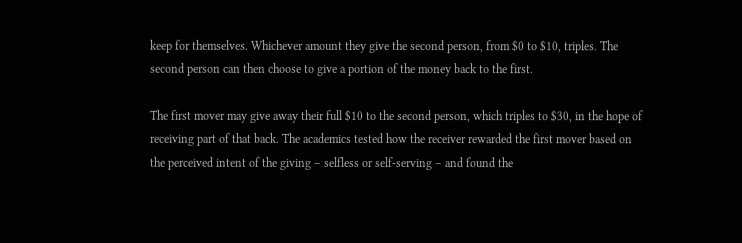keep for themselves. Whichever amount they give the second person, from $0 to $10, triples. The second person can then choose to give a portion of the money back to the first.

The first mover may give away their full $10 to the second person, which triples to $30, in the hope of receiving part of that back. The academics tested how the receiver rewarded the first mover based on the perceived intent of the giving – selfless or self-serving – and found the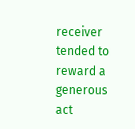receiver tended to reward a generous act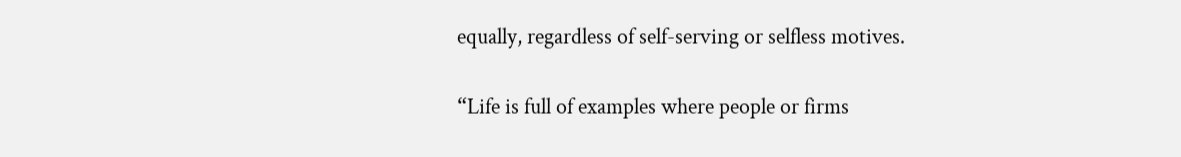equally, regardless of self-serving or selfless motives.

“Life is full of examples where people or firms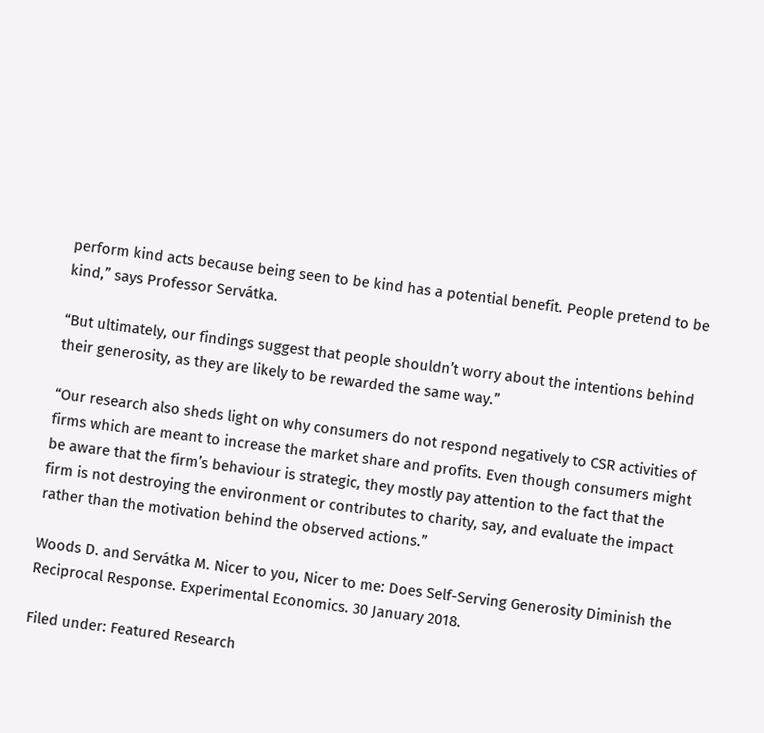perform kind acts because being seen to be kind has a potential benefit. People pretend to be kind,” says Professor Servátka.

“But ultimately, our findings suggest that people shouldn’t worry about the intentions behind their generosity, as they are likely to be rewarded the same way.”

“Our research also sheds light on why consumers do not respond negatively to CSR activities of firms which are meant to increase the market share and profits. Even though consumers might be aware that the firm’s behaviour is strategic, they mostly pay attention to the fact that the firm is not destroying the environment or contributes to charity, say, and evaluate the impact rather than the motivation behind the observed actions.”

Woods D. and Servátka M. Nicer to you, Nicer to me: Does Self-Serving Generosity Diminish the Reciprocal Response. Experimental Economics. 30 January 2018.

Filed under: Featured Research